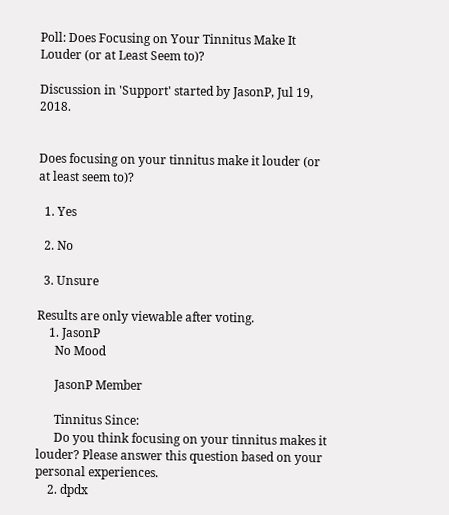Poll: Does Focusing on Your Tinnitus Make It Louder (or at Least Seem to)?

Discussion in 'Support' started by JasonP, Jul 19, 2018.


Does focusing on your tinnitus make it louder (or at least seem to)?

  1. Yes

  2. No

  3. Unsure

Results are only viewable after voting.
    1. JasonP
      No Mood

      JasonP Member

      Tinnitus Since:
      Do you think focusing on your tinnitus makes it louder? Please answer this question based on your personal experiences.
    2. dpdx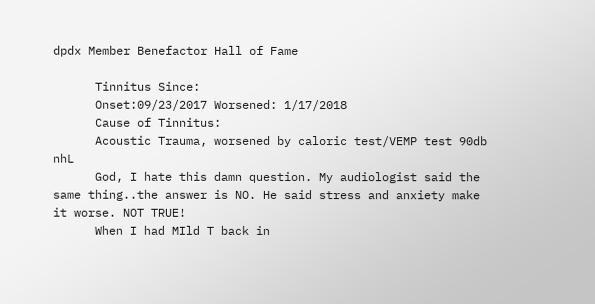dpdx Member Benefactor Hall of Fame

      Tinnitus Since:
      Onset:09/23/2017 Worsened: 1/17/2018
      Cause of Tinnitus:
      Acoustic Trauma, worsened by caloric test/VEMP test 90db nhL
      God, I hate this damn question. My audiologist said the same thing..the answer is NO. He said stress and anxiety make it worse. NOT TRUE!
      When I had MIld T back in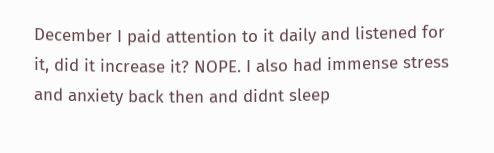December I paid attention to it daily and listened for it, did it increase it? NOPE. I also had immense stress and anxiety back then and didnt sleep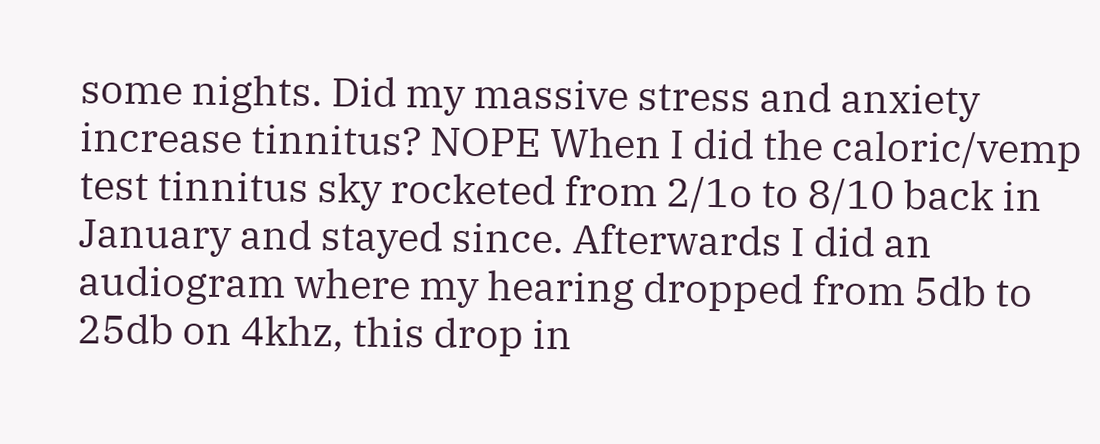some nights. Did my massive stress and anxiety increase tinnitus? NOPE When I did the caloric/vemp test tinnitus sky rocketed from 2/1o to 8/10 back in January and stayed since. Afterwards I did an audiogram where my hearing dropped from 5db to 25db on 4khz, this drop in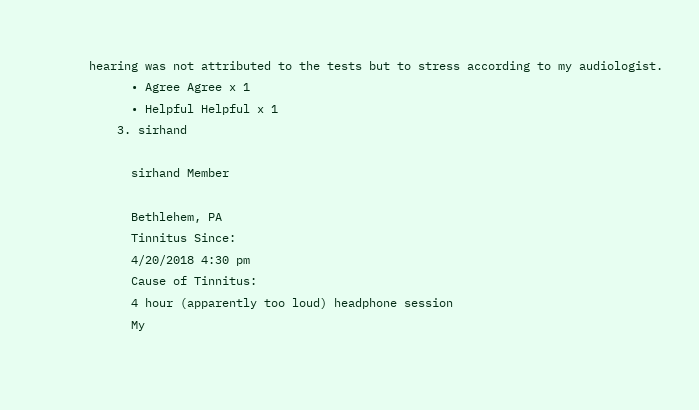hearing was not attributed to the tests but to stress according to my audiologist.
      • Agree Agree x 1
      • Helpful Helpful x 1
    3. sirhand

      sirhand Member

      Bethlehem, PA
      Tinnitus Since:
      4/20/2018 4:30 pm
      Cause of Tinnitus:
      4 hour (apparently too loud) headphone session
      My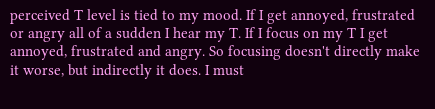perceived T level is tied to my mood. If I get annoyed, frustrated or angry all of a sudden I hear my T. If I focus on my T I get annoyed, frustrated and angry. So focusing doesn't directly make it worse, but indirectly it does. I must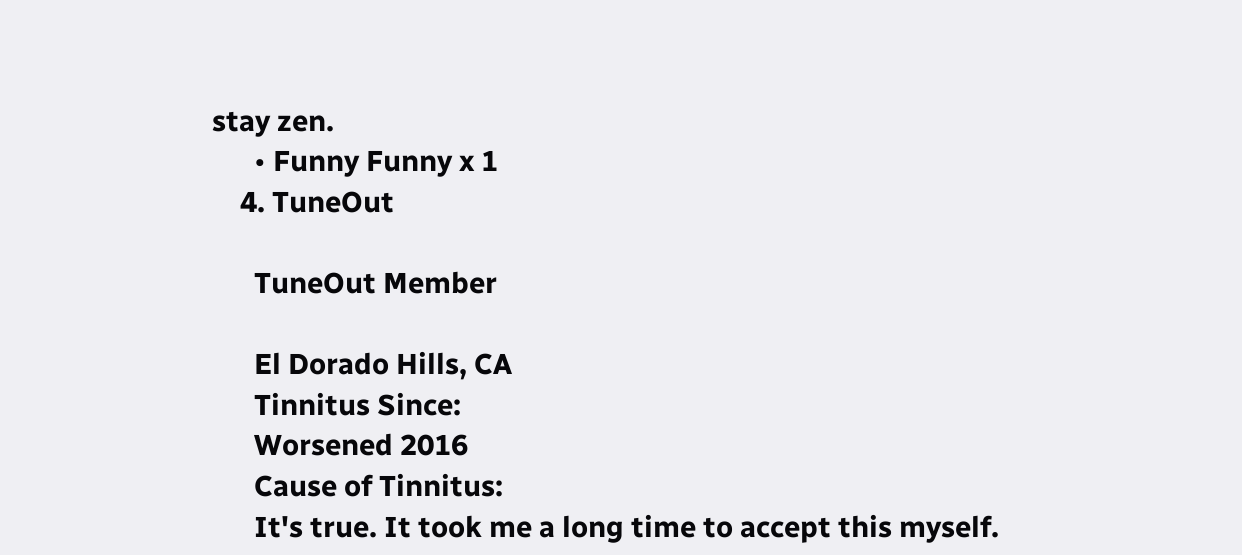stay zen.
      • Funny Funny x 1
    4. TuneOut

      TuneOut Member

      El Dorado Hills, CA
      Tinnitus Since:
      Worsened 2016
      Cause of Tinnitus:
      It's true. It took me a long time to accept this myself.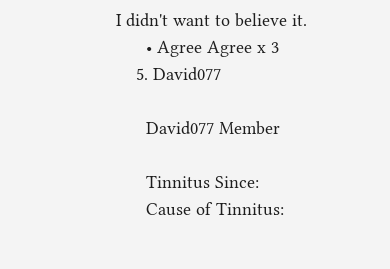I didn't want to believe it.
      • Agree Agree x 3
    5. David077

      David077 Member

      Tinnitus Since:
      Cause of Tinnitus: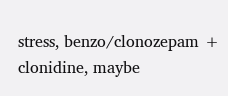stress, benzo/clonozepam + clonidine, maybe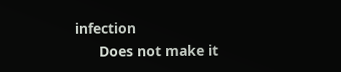infection
      Does not make it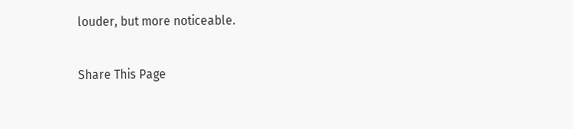louder, but more noticeable.

Share This Page